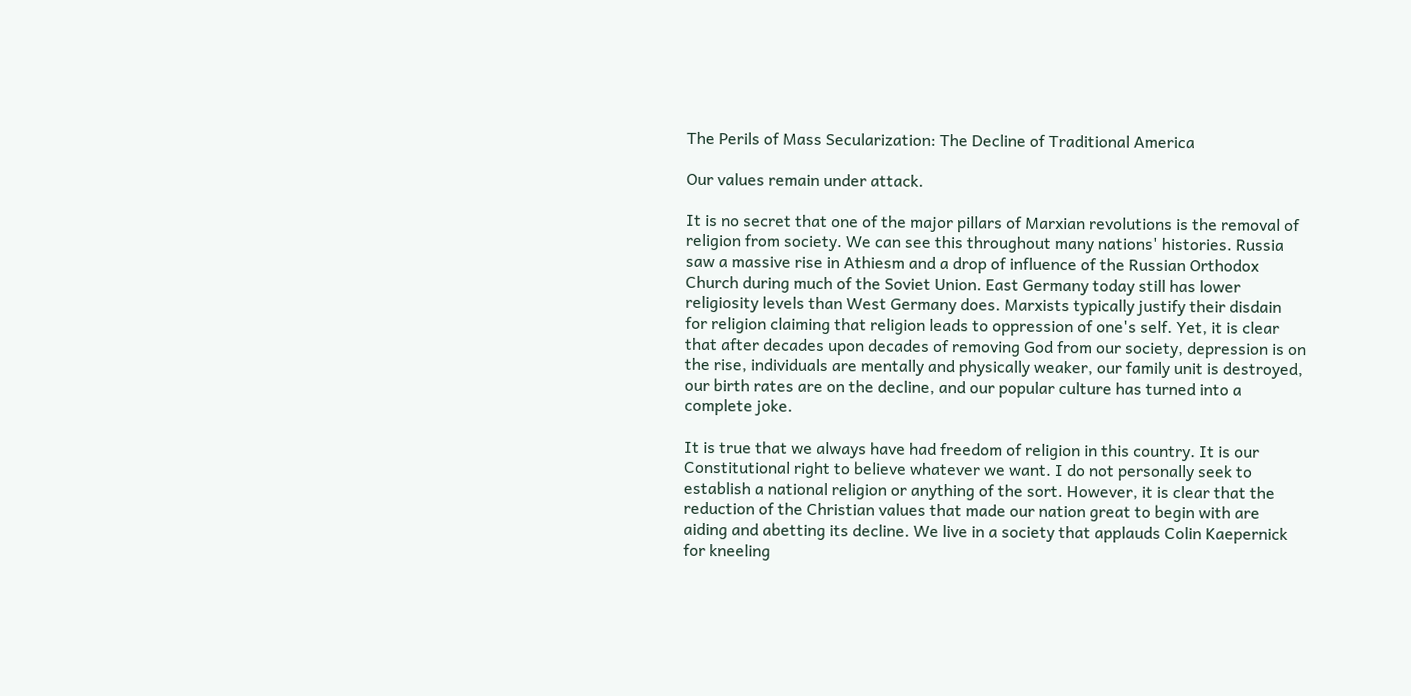The Perils of Mass Secularization: The Decline of Traditional America

Our values remain under attack.

It is no secret that one of the major pillars of Marxian revolutions is the removal of religion from society. We can see this throughout many nations' histories. Russia saw a massive rise in Athiesm and a drop of influence of the Russian Orthodox Church during much of the Soviet Union. East Germany today still has lower religiosity levels than West Germany does. Marxists typically justify their disdain for religion claiming that religion leads to oppression of one's self. Yet, it is clear that after decades upon decades of removing God from our society, depression is on the rise, individuals are mentally and physically weaker, our family unit is destroyed, our birth rates are on the decline, and our popular culture has turned into a complete joke.

It is true that we always have had freedom of religion in this country. It is our Constitutional right to believe whatever we want. I do not personally seek to establish a national religion or anything of the sort. However, it is clear that the reduction of the Christian values that made our nation great to begin with are aiding and abetting its decline. We live in a society that applauds Colin Kaepernick for kneeling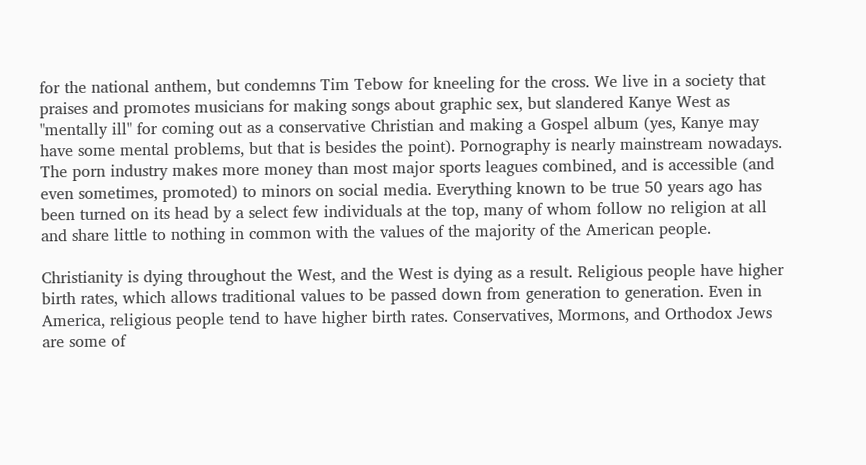for the national anthem, but condemns Tim Tebow for kneeling for the cross. We live in a society that praises and promotes musicians for making songs about graphic sex, but slandered Kanye West as "mentally ill" for coming out as a conservative Christian and making a Gospel album (yes, Kanye may have some mental problems, but that is besides the point). Pornography is nearly mainstream nowadays. The porn industry makes more money than most major sports leagues combined, and is accessible (and even sometimes, promoted) to minors on social media. Everything known to be true 50 years ago has been turned on its head by a select few individuals at the top, many of whom follow no religion at all and share little to nothing in common with the values of the majority of the American people.

Christianity is dying throughout the West, and the West is dying as a result. Religious people have higher birth rates, which allows traditional values to be passed down from generation to generation. Even in America, religious people tend to have higher birth rates. Conservatives, Mormons, and Orthodox Jews are some of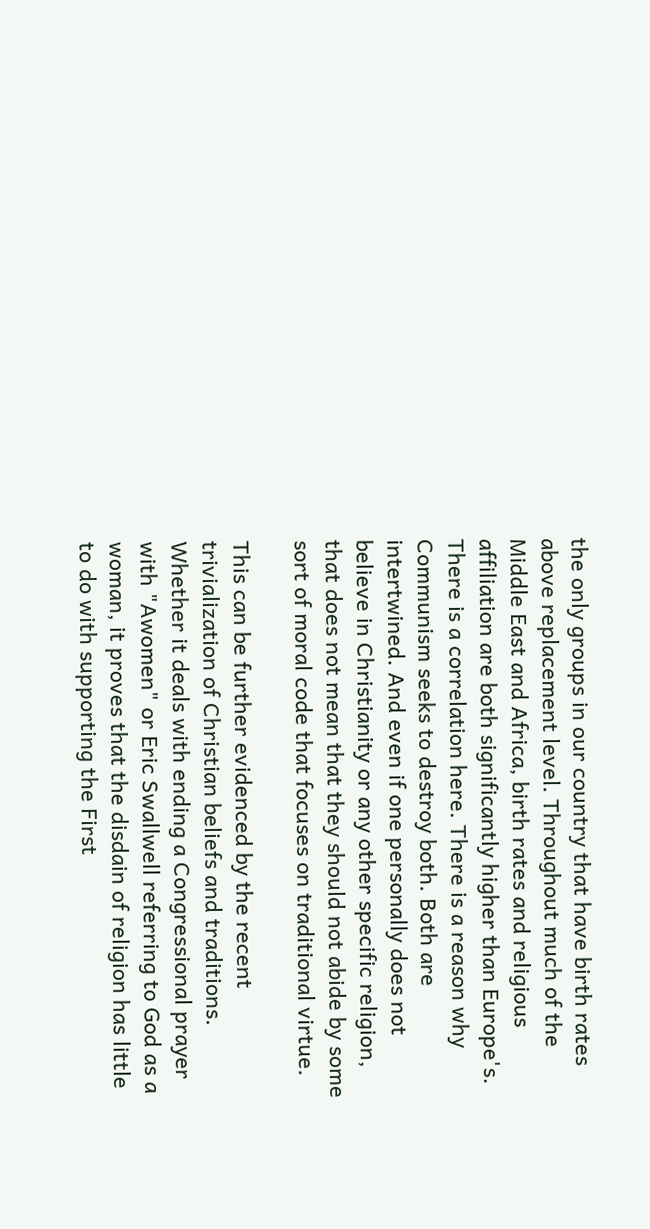the only groups in our country that have birth rates above replacement level. Throughout much of the Middle East and Africa, birth rates and religious affiliation are both significantly higher than Europe's. There is a correlation here. There is a reason why Communism seeks to destroy both. Both are intertwined. And even if one personally does not believe in Christianity or any other specific religion, that does not mean that they should not abide by some sort of moral code that focuses on traditional virtue.

This can be further evidenced by the recent trivialization of Christian beliefs and traditions. Whether it deals with ending a Congressional prayer with "Awomen" or Eric Swallwell referring to God as a woman, it proves that the disdain of religion has little to do with supporting the First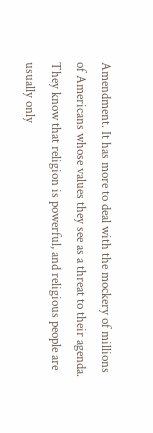Amendment. It has more to deal with the mockery of millions of Americans whose values they see as a threat to their agenda. They know that religion is powerful, and religious people are usually only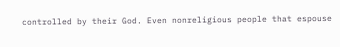controlled by their God. Even nonreligious people that espouse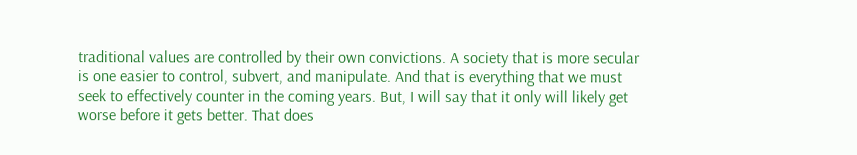traditional values are controlled by their own convictions. A society that is more secular is one easier to control, subvert, and manipulate. And that is everything that we must seek to effectively counter in the coming years. But, I will say that it only will likely get worse before it gets better. That does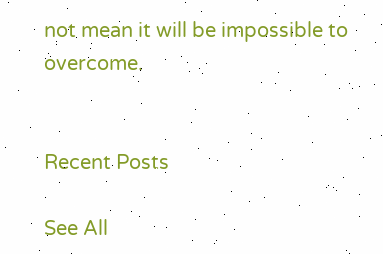not mean it will be impossible to overcome.


Recent Posts

See All